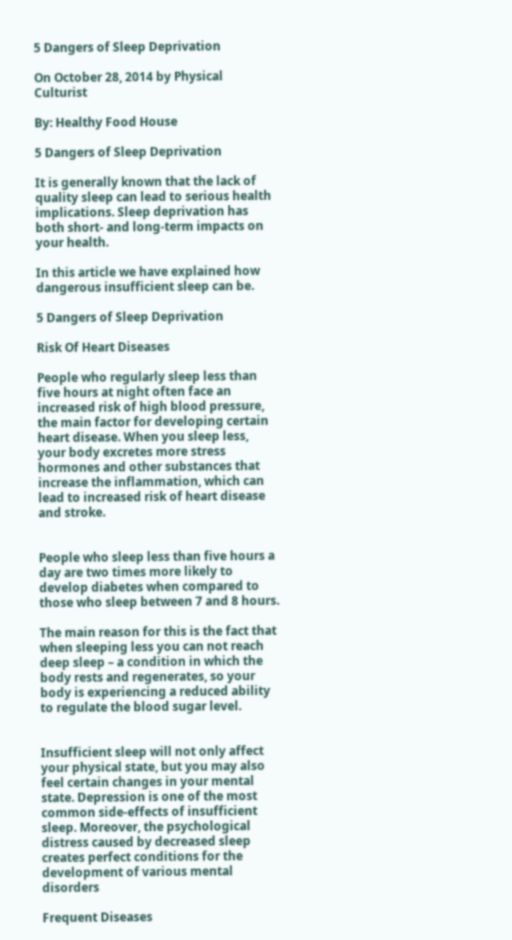5 Dangers of Sleep Deprivation

On October 28, 2014 by Physical Culturist

By: Healthy Food House

5 Dangers of Sleep Deprivation

It is generally known that the lack of quality sleep can lead to serious health implications. Sleep deprivation has both short- and long-term impacts on your health.

In this article we have explained how dangerous insufficient sleep can be.

5 Dangers of Sleep Deprivation

Risk Of Heart Diseases

People who regularly sleep less than five hours at night often face an increased risk of high blood pressure, the main factor for developing certain heart disease. When you sleep less, your body excretes more stress hormones and other substances that increase the inflammation, which can lead to increased risk of heart disease and stroke.


People who sleep less than five hours a day are two times more likely to develop diabetes when compared to those who sleep between 7 and 8 hours.

The main reason for this is the fact that when sleeping less you can not reach deep sleep – a condition in which the body rests and regenerates, so your body is experiencing a reduced ability to regulate the blood sugar level.


Insufficient sleep will not only affect your physical state, but you may also feel certain changes in your mental state. Depression is one of the most common side-effects of insufficient sleep. Moreover, the psychological distress caused by decreased sleep creates perfect conditions for the development of various mental disorders

Frequent Diseases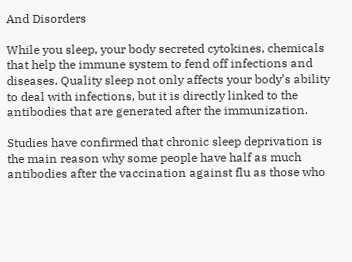And Disorders

While you sleep, your body secreted cytokines, chemicals that help the immune system to fend off infections and diseases. Quality sleep not only affects your body’s ability to deal with infections, but it is directly linked to the antibodies that are generated after the immunization.

Studies have confirmed that chronic sleep deprivation is the main reason why some people have half as much antibodies after the vaccination against flu as those who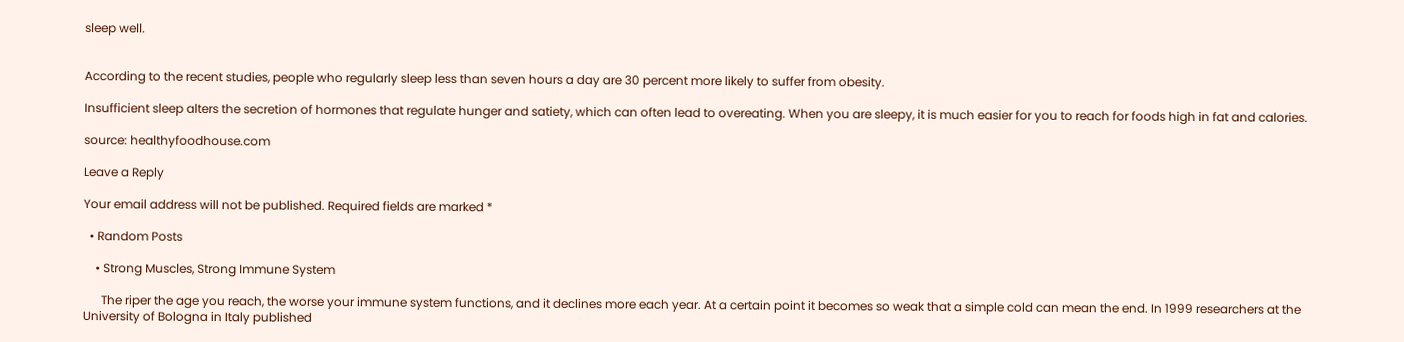sleep well.


According to the recent studies, people who regularly sleep less than seven hours a day are 30 percent more likely to suffer from obesity.

Insufficient sleep alters the secretion of hormones that regulate hunger and satiety, which can often lead to overeating. When you are sleepy, it is much easier for you to reach for foods high in fat and calories.

source: healthyfoodhouse.com

Leave a Reply

Your email address will not be published. Required fields are marked *

  • Random Posts

    • Strong Muscles, Strong Immune System

      The riper the age you reach, the worse your immune system functions, and it declines more each year. At a certain point it becomes so weak that a simple cold can mean the end. In 1999 researchers at the University of Bologna in Italy published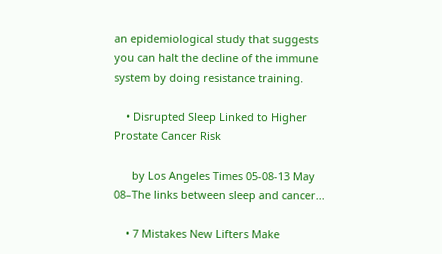an epidemiological study that suggests you can halt the decline of the immune system by doing resistance training.

    • Disrupted Sleep Linked to Higher Prostate Cancer Risk

      by Los Angeles Times 05-08-13 May 08–The links between sleep and cancer...

    • 7 Mistakes New Lifters Make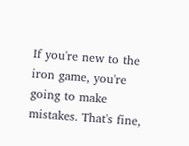If you're new to the iron game, you're going to make mistakes. That's fine,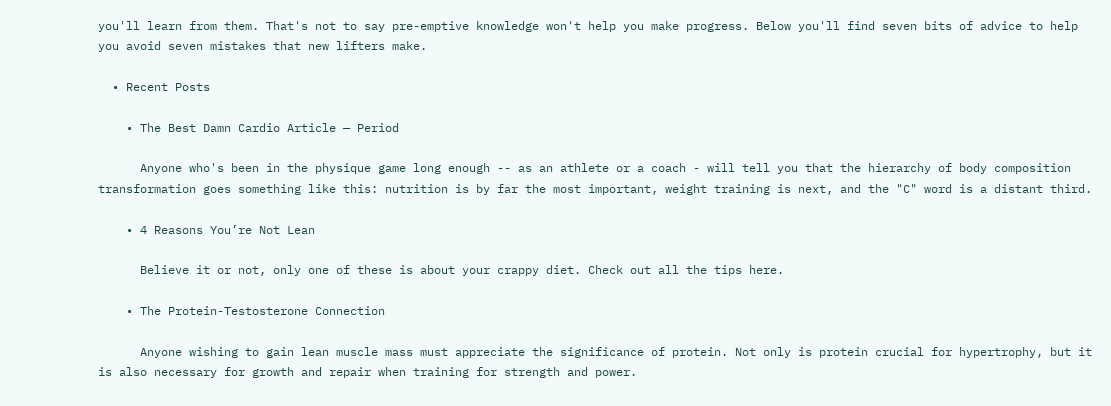you'll learn from them. That's not to say pre-emptive knowledge won't help you make progress. Below you'll find seven bits of advice to help you avoid seven mistakes that new lifters make.

  • Recent Posts

    • The Best Damn Cardio Article — Period

      Anyone who's been in the physique game long enough -- as an athlete or a coach - will tell you that the hierarchy of body composition transformation goes something like this: nutrition is by far the most important, weight training is next, and the "C" word is a distant third.

    • 4 Reasons You’re Not Lean

      Believe it or not, only one of these is about your crappy diet. Check out all the tips here.

    • The Protein-Testosterone Connection

      Anyone wishing to gain lean muscle mass must appreciate the significance of protein. Not only is protein crucial for hypertrophy, but it is also necessary for growth and repair when training for strength and power.